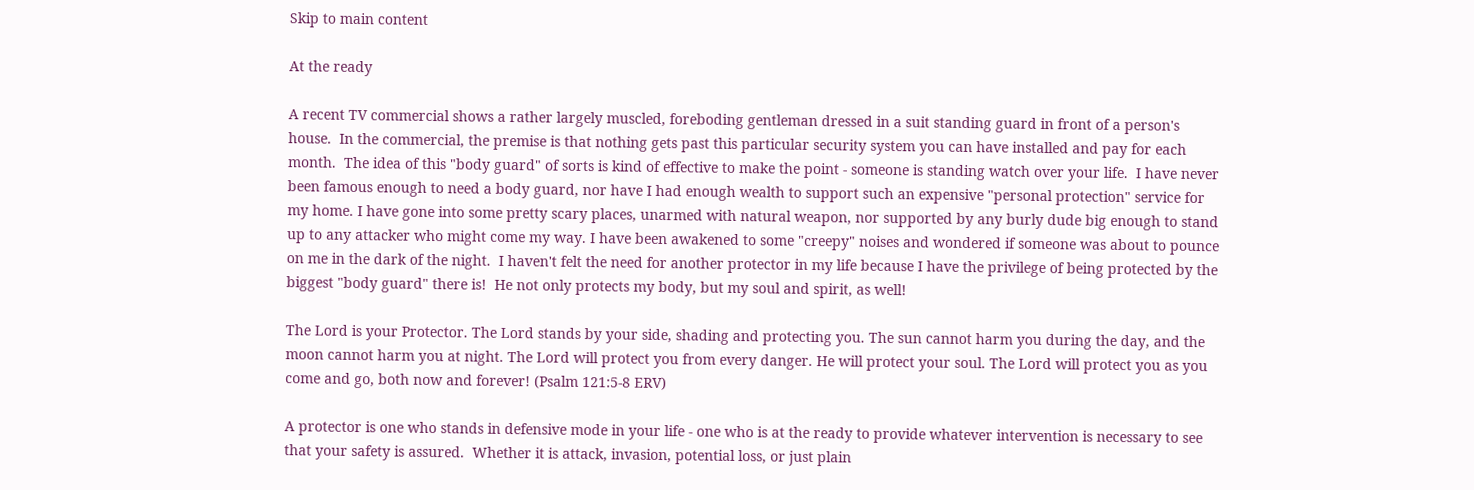Skip to main content

At the ready

A recent TV commercial shows a rather largely muscled, foreboding gentleman dressed in a suit standing guard in front of a person's house.  In the commercial, the premise is that nothing gets past this particular security system you can have installed and pay for each month.  The idea of this "body guard" of sorts is kind of effective to make the point - someone is standing watch over your life.  I have never been famous enough to need a body guard, nor have I had enough wealth to support such an expensive "personal protection" service for my home. I have gone into some pretty scary places, unarmed with natural weapon, nor supported by any burly dude big enough to stand up to any attacker who might come my way. I have been awakened to some "creepy" noises and wondered if someone was about to pounce on me in the dark of the night.  I haven't felt the need for another protector in my life because I have the privilege of being protected by the biggest "body guard" there is!  He not only protects my body, but my soul and spirit, as well!

The Lord is your Protector. The Lord stands by your side, shading and protecting you. The sun cannot harm you during the day, and the moon cannot harm you at night. The Lord will protect you from every danger. He will protect your soul. The Lord will protect you as you come and go, both now and forever! (Psalm 121:5-8 ERV)

A protector is one who stands in defensive mode in your life - one who is at the ready to provide whatever intervention is necessary to see that your safety is assured.  Whether it is attack, invasion, potential loss, or just plain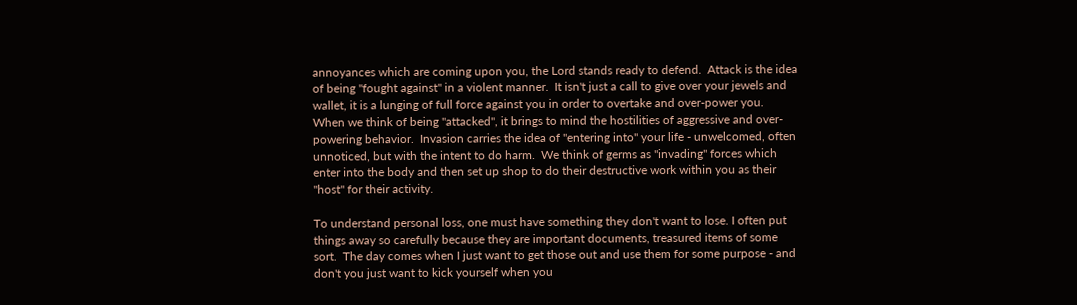annoyances which are coming upon you, the Lord stands ready to defend.  Attack is the idea of being "fought against" in a violent manner.  It isn't just a call to give over your jewels and wallet, it is a lunging of full force against you in order to overtake and over-power you.  When we think of being "attacked", it brings to mind the hostilities of aggressive and over-powering behavior.  Invasion carries the idea of "entering into" your life - unwelcomed, often unnoticed, but with the intent to do harm.  We think of germs as "invading" forces which enter into the body and then set up shop to do their destructive work within you as their "host" for their activity.

To understand personal loss, one must have something they don't want to lose. I often put things away so carefully because they are important documents, treasured items of some sort.  The day comes when I just want to get those out and use them for some purpose - and don't you just want to kick yourself when you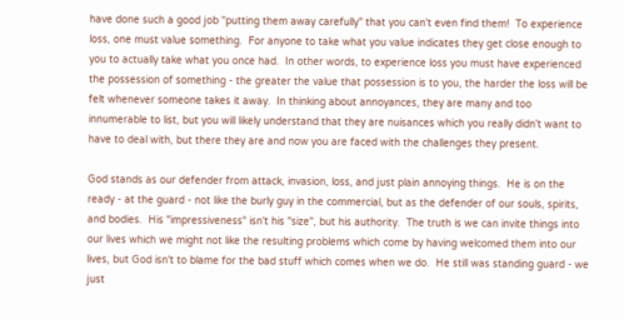have done such a good job "putting them away carefully" that you can't even find them!  To experience loss, one must value something.  For anyone to take what you value indicates they get close enough to you to actually take what you once had.  In other words, to experience loss you must have experienced the possession of something - the greater the value that possession is to you, the harder the loss will be felt whenever someone takes it away.  In thinking about annoyances, they are many and too innumerable to list, but you will likely understand that they are nuisances which you really didn't want to have to deal with, but there they are and now you are faced with the challenges they present.

God stands as our defender from attack, invasion, loss, and just plain annoying things.  He is on the ready - at the guard - not like the burly guy in the commercial, but as the defender of our souls, spirits, and bodies.  His "impressiveness" isn't his "size", but his authority.  The truth is we can invite things into our lives which we might not like the resulting problems which come by having welcomed them into our lives, but God isn't to blame for the bad stuff which comes when we do.  He still was standing guard - we just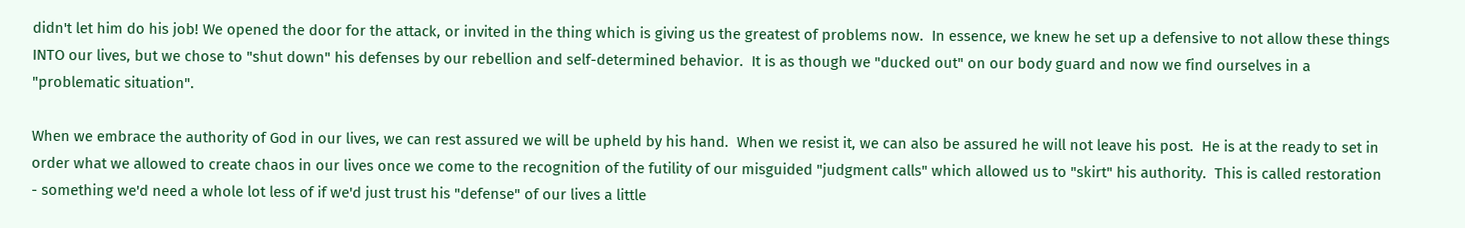didn't let him do his job! We opened the door for the attack, or invited in the thing which is giving us the greatest of problems now.  In essence, we knew he set up a defensive to not allow these things INTO our lives, but we chose to "shut down" his defenses by our rebellion and self-determined behavior.  It is as though we "ducked out" on our body guard and now we find ourselves in a "problematic situation".

When we embrace the authority of God in our lives, we can rest assured we will be upheld by his hand.  When we resist it, we can also be assured he will not leave his post.  He is at the ready to set in order what we allowed to create chaos in our lives once we come to the recognition of the futility of our misguided "judgment calls" which allowed us to "skirt" his authority.  This is called restoration - something we'd need a whole lot less of if we'd just trust his "defense" of our lives a little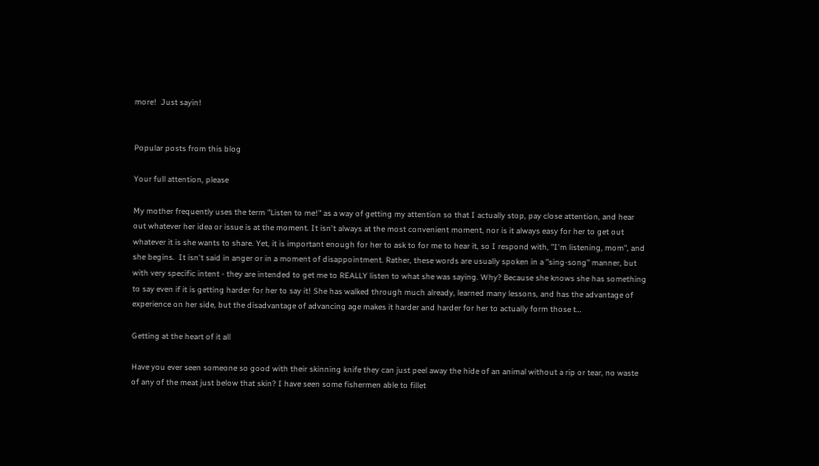more!  Just sayin!


Popular posts from this blog

Your full attention, please

My mother frequently uses the term "Listen to me!" as a way of getting my attention so that I actually stop, pay close attention, and hear out whatever her idea or issue is at the moment. It isn't always at the most convenient moment, nor is it always easy for her to get out whatever it is she wants to share. Yet, it is important enough for her to ask to for me to hear it, so I respond with, "I'm listening, mom", and she begins.  It isn't said in anger or in a moment of disappointment. Rather, these words are usually spoken in a "sing-song" manner, but with very specific intent - they are intended to get me to REALLY listen to what she was saying. Why? Because she knows she has something to say even if it is getting harder for her to say it! She has walked through much already, learned many lessons, and has the advantage of experience on her side, but the disadvantage of advancing age makes it harder and harder for her to actually form those t…

Getting at the heart of it all

Have you ever seen someone so good with their skinning knife they can just peel away the hide of an animal without a rip or tear, no waste of any of the meat just below that skin? I have seen some fishermen able to fillet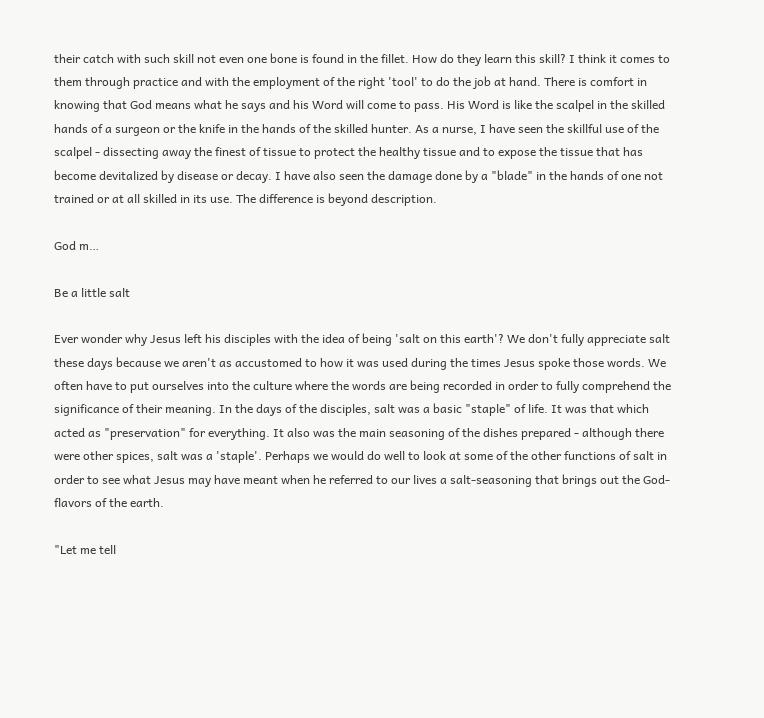their catch with such skill not even one bone is found in the fillet. How do they learn this skill? I think it comes to them through practice and with the employment of the right 'tool' to do the job at hand. There is comfort in knowing that God means what he says and his Word will come to pass. His Word is like the scalpel in the skilled hands of a surgeon or the knife in the hands of the skilled hunter. As a nurse, I have seen the skillful use of the scalpel - dissecting away the finest of tissue to protect the healthy tissue and to expose the tissue that has become devitalized by disease or decay. I have also seen the damage done by a "blade" in the hands of one not trained or at all skilled in its use. The difference is beyond description.

God m…

Be a little salt

Ever wonder why Jesus left his disciples with the idea of being 'salt on this earth'? We don't fully appreciate salt these days because we aren't as accustomed to how it was used during the times Jesus spoke those words. We often have to put ourselves into the culture where the words are being recorded in order to fully comprehend the significance of their meaning. In the days of the disciples, salt was a basic "staple" of life. It was that which acted as "preservation" for everything. It also was the main seasoning of the dishes prepared - although there were other spices, salt was a 'staple'. Perhaps we would do well to look at some of the other functions of salt in order to see what Jesus may have meant when he referred to our lives a salt-seasoning that brings out the God-flavors of the earth.

"Let me tell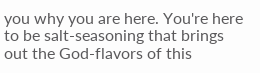you why you are here. You're here to be salt-seasoning that brings out the God-flavors of this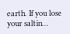earth. If you lose your saltin…